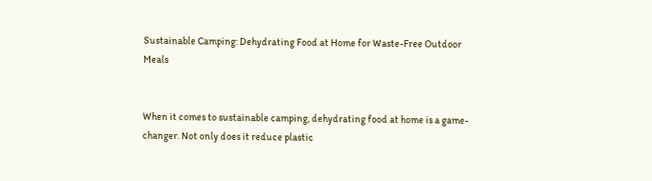Sustainable Camping: Dehydrating Food at Home for Waste-Free Outdoor Meals


When it comes to sustainable camping, dehydrating food at home is a game-changer. Not only does it reduce plastic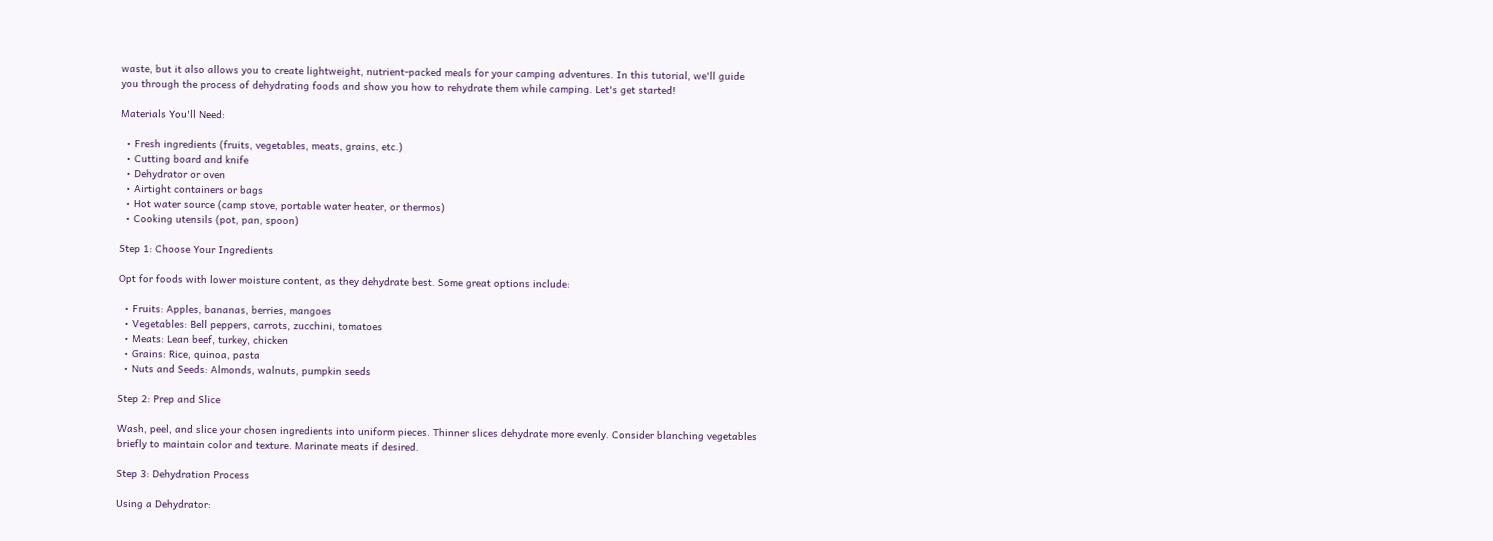waste, but it also allows you to create lightweight, nutrient-packed meals for your camping adventures. In this tutorial, we'll guide you through the process of dehydrating foods and show you how to rehydrate them while camping. Let's get started!

Materials You'll Need:

  • Fresh ingredients (fruits, vegetables, meats, grains, etc.)
  • Cutting board and knife
  • Dehydrator or oven
  • Airtight containers or bags
  • Hot water source (camp stove, portable water heater, or thermos)
  • Cooking utensils (pot, pan, spoon)

Step 1: Choose Your Ingredients

Opt for foods with lower moisture content, as they dehydrate best. Some great options include:

  • Fruits: Apples, bananas, berries, mangoes
  • Vegetables: Bell peppers, carrots, zucchini, tomatoes
  • Meats: Lean beef, turkey, chicken
  • Grains: Rice, quinoa, pasta
  • Nuts and Seeds: Almonds, walnuts, pumpkin seeds

Step 2: Prep and Slice

Wash, peel, and slice your chosen ingredients into uniform pieces. Thinner slices dehydrate more evenly. Consider blanching vegetables briefly to maintain color and texture. Marinate meats if desired.

Step 3: Dehydration Process

Using a Dehydrator: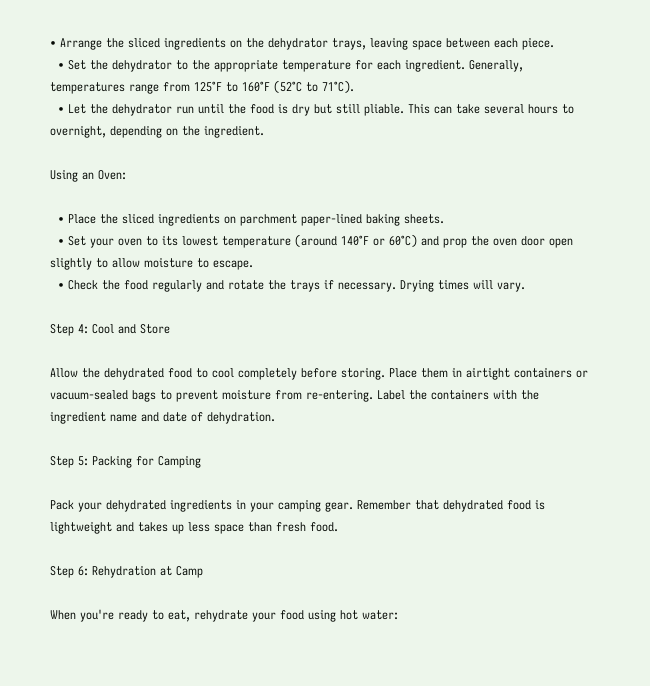• Arrange the sliced ingredients on the dehydrator trays, leaving space between each piece.
  • Set the dehydrator to the appropriate temperature for each ingredient. Generally, temperatures range from 125°F to 160°F (52°C to 71°C).
  • Let the dehydrator run until the food is dry but still pliable. This can take several hours to overnight, depending on the ingredient.

Using an Oven:

  • Place the sliced ingredients on parchment paper-lined baking sheets.
  • Set your oven to its lowest temperature (around 140°F or 60°C) and prop the oven door open slightly to allow moisture to escape.
  • Check the food regularly and rotate the trays if necessary. Drying times will vary.

Step 4: Cool and Store

Allow the dehydrated food to cool completely before storing. Place them in airtight containers or vacuum-sealed bags to prevent moisture from re-entering. Label the containers with the ingredient name and date of dehydration.

Step 5: Packing for Camping

Pack your dehydrated ingredients in your camping gear. Remember that dehydrated food is lightweight and takes up less space than fresh food.

Step 6: Rehydration at Camp

When you're ready to eat, rehydrate your food using hot water: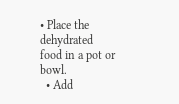• Place the dehydrated food in a pot or bowl.
  • Add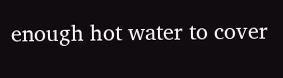enough hot water to cover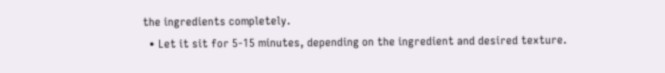the ingredients completely.
  • Let it sit for 5-15 minutes, depending on the ingredient and desired texture.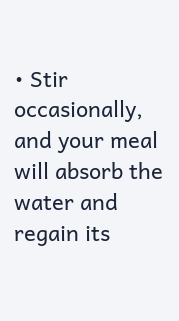• Stir occasionally, and your meal will absorb the water and regain its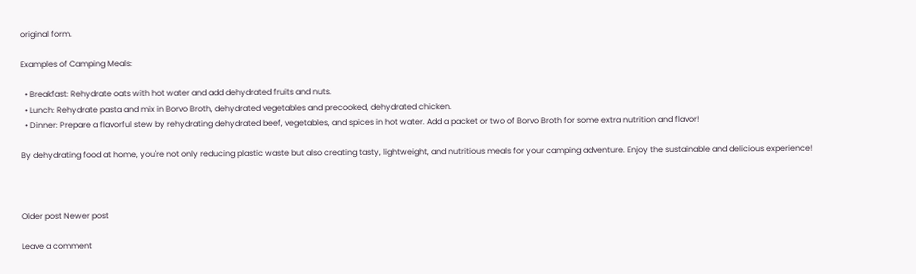original form.

Examples of Camping Meals:

  • Breakfast: Rehydrate oats with hot water and add dehydrated fruits and nuts.
  • Lunch: Rehydrate pasta and mix in Borvo Broth, dehydrated vegetables and precooked, dehydrated chicken.
  • Dinner: Prepare a flavorful stew by rehydrating dehydrated beef, vegetables, and spices in hot water. Add a packet or two of Borvo Broth for some extra nutrition and flavor!

By dehydrating food at home, you're not only reducing plastic waste but also creating tasty, lightweight, and nutritious meals for your camping adventure. Enjoy the sustainable and delicious experience!



Older post Newer post

Leave a comment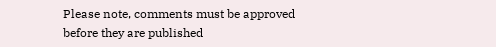Please note, comments must be approved before they are published